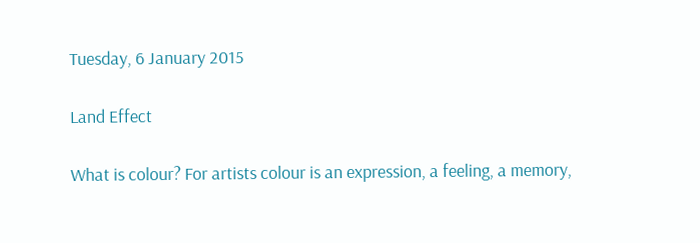Tuesday, 6 January 2015

Land Effect

What is colour? For artists colour is an expression, a feeling, a memory,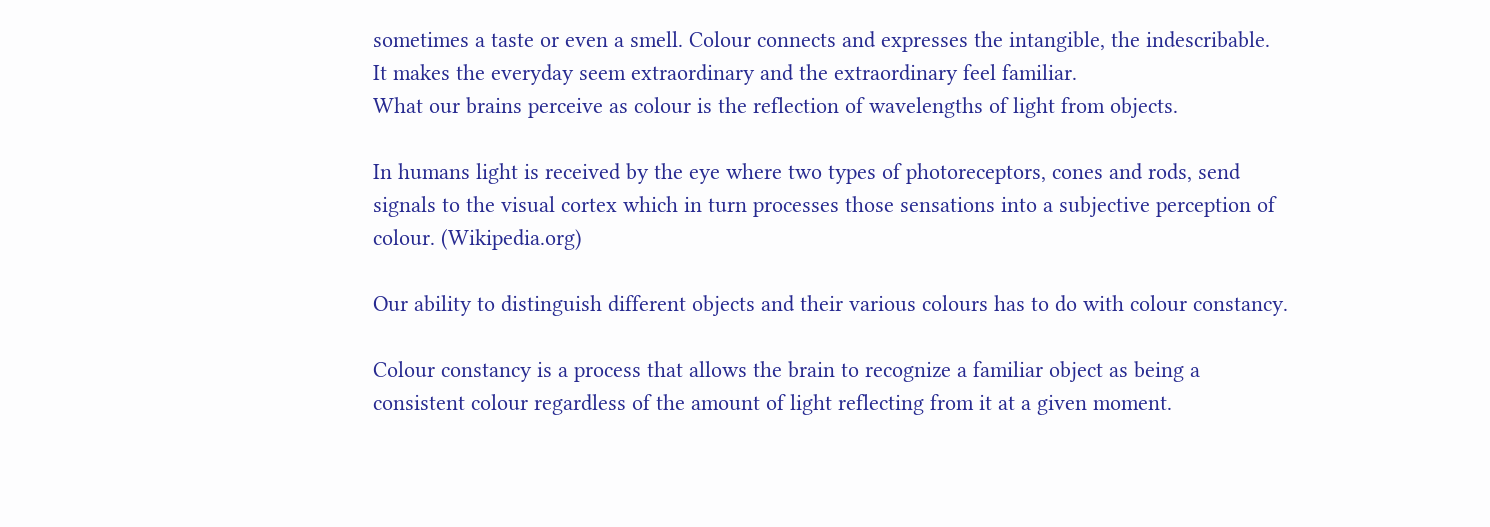sometimes a taste or even a smell. Colour connects and expresses the intangible, the indescribable. It makes the everyday seem extraordinary and the extraordinary feel familiar.
What our brains perceive as colour is the reflection of wavelengths of light from objects.

In humans light is received by the eye where two types of photoreceptors, cones and rods, send signals to the visual cortex which in turn processes those sensations into a subjective perception of colour. (Wikipedia.org)

Our ability to distinguish different objects and their various colours has to do with colour constancy.

Colour constancy is a process that allows the brain to recognize a familiar object as being a consistent colour regardless of the amount of light reflecting from it at a given moment.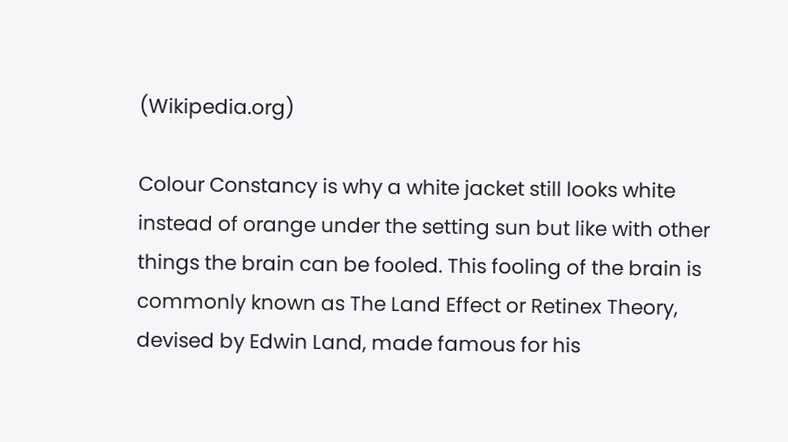(Wikipedia.org)

Colour Constancy is why a white jacket still looks white instead of orange under the setting sun but like with other things the brain can be fooled. This fooling of the brain is commonly known as The Land Effect or Retinex Theory, devised by Edwin Land, made famous for his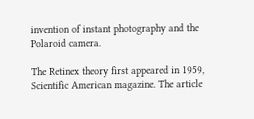invention of instant photography and the Polaroid camera.

The Retinex theory first appeared in 1959, Scientific American magazine. The article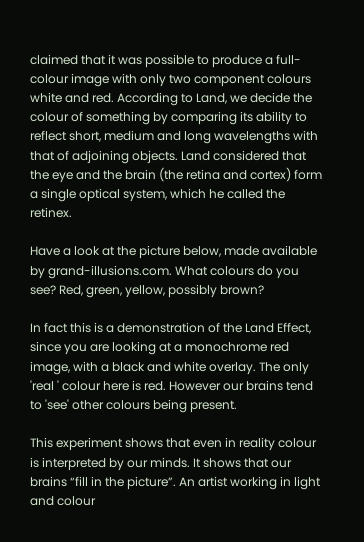claimed that it was possible to produce a full-colour image with only two component colours white and red. According to Land, we decide the colour of something by comparing its ability to reflect short, medium and long wavelengths with that of adjoining objects. Land considered that the eye and the brain (the retina and cortex) form a single optical system, which he called the retinex.

Have a look at the picture below, made available by grand-illusions.com. What colours do you see? Red, green, yellow, possibly brown?

In fact this is a demonstration of the Land Effect, since you are looking at a monochrome red image, with a black and white overlay. The only 'real ' colour here is red. However our brains tend to 'see' other colours being present.

This experiment shows that even in reality colour is interpreted by our minds. It shows that our brains “fill in the picture”. An artist working in light and colour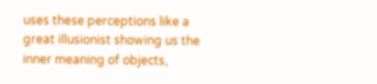uses these perceptions like a great illusionist showing us the inner meaning of objects,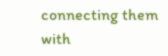connecting them with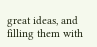great ideas, and filling them with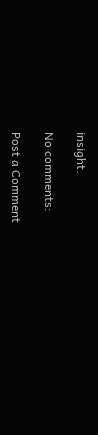insight.

No comments:

Post a Comment